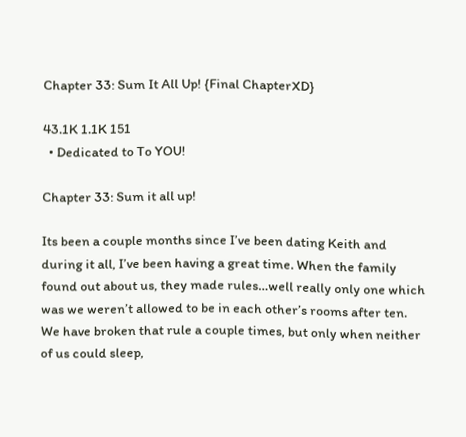Chapter 33: Sum It All Up! {Final ChapterXD}

43.1K 1.1K 151
  • Dedicated to To YOU!

Chapter 33: Sum it all up!

Its been a couple months since I’ve been dating Keith and during it all, I’ve been having a great time. When the family found out about us, they made rules…well really only one which was we weren’t allowed to be in each other’s rooms after ten.  We have broken that rule a couple times, but only when neither of us could sleep,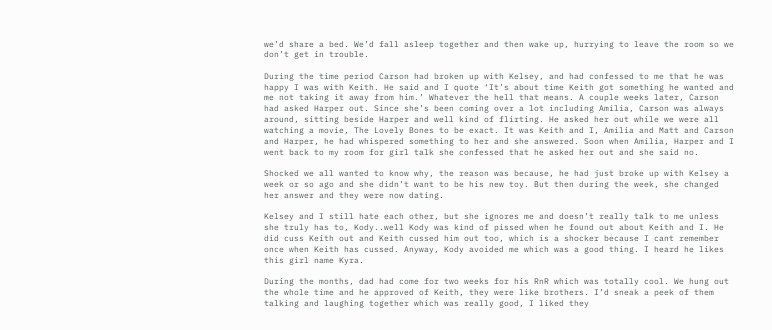we’d share a bed. We’d fall asleep together and then wake up, hurrying to leave the room so we don’t get in trouble.

During the time period Carson had broken up with Kelsey, and had confessed to me that he was happy I was with Keith. He said and I quote ‘It’s about time Keith got something he wanted and me not taking it away from him.’ Whatever the hell that means. A couple weeks later, Carson had asked Harper out. Since she’s been coming over a lot including Amilia, Carson was always around, sitting beside Harper and well kind of flirting. He asked her out while we were all watching a movie, The Lovely Bones to be exact. It was Keith and I, Amilia and Matt and Carson and Harper, he had whispered something to her and she answered. Soon when Amilia, Harper and I went back to my room for girl talk she confessed that he asked her out and she said no.

Shocked we all wanted to know why, the reason was because, he had just broke up with Kelsey a week or so ago and she didn’t want to be his new toy. But then during the week, she changed her answer and they were now dating.

Kelsey and I still hate each other, but she ignores me and doesn’t really talk to me unless she truly has to, Kody..well Kody was kind of pissed when he found out about Keith and I. He did cuss Keith out and Keith cussed him out too, which is a shocker because I cant remember once when Keith has cussed. Anyway, Kody avoided me which was a good thing. I heard he likes this girl name Kyra.

During the months, dad had come for two weeks for his RnR which was totally cool. We hung out the whole time and he approved of Keith, they were like brothers. I’d sneak a peek of them talking and laughing together which was really good, I liked they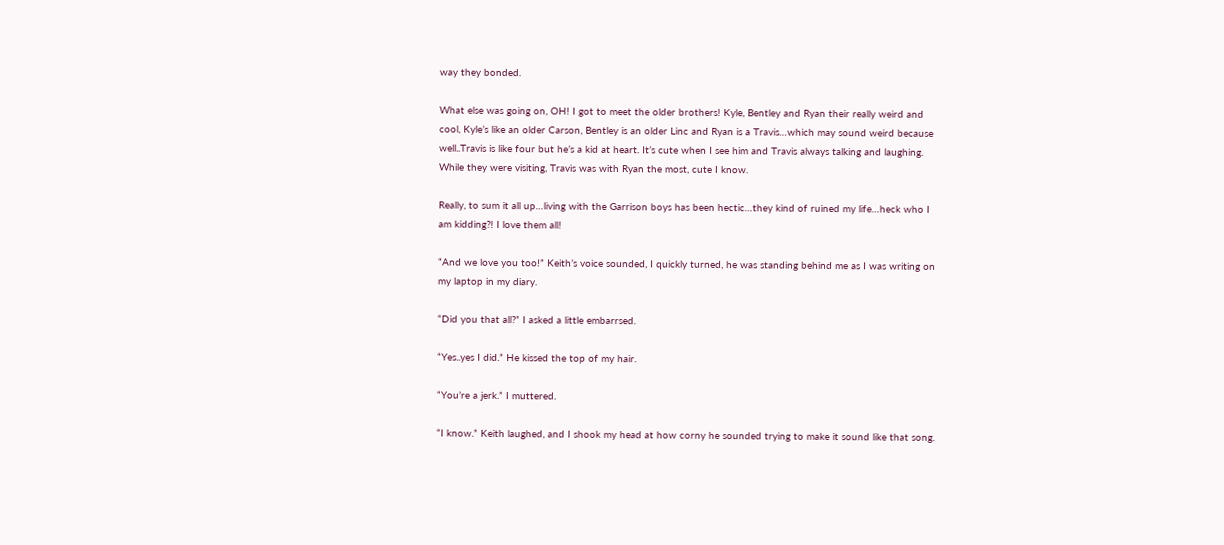way they bonded.

What else was going on, OH! I got to meet the older brothers! Kyle, Bentley and Ryan their really weird and cool, Kyle’s like an older Carson, Bentley is an older Linc and Ryan is a Travis…which may sound weird because well..Travis is like four but he’s a kid at heart. It’s cute when I see him and Travis always talking and laughing. While they were visiting, Travis was with Ryan the most, cute I know.

Really, to sum it all up…living with the Garrison boys has been hectic…they kind of ruined my life…heck who I am kidding?! I love them all!

“And we love you too!” Keith’s voice sounded, I quickly turned, he was standing behind me as I was writing on my laptop in my diary.

“Did you that all?” I asked a little embarrsed.

“Yes..yes I did.” He kissed the top of my hair.

“You’re a jerk.” I muttered.

“I know.” Keith laughed, and I shook my head at how corny he sounded trying to make it sound like that song.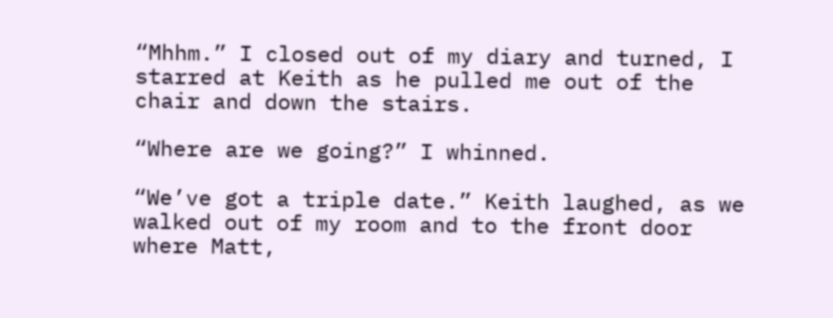“Mhhm.” I closed out of my diary and turned, I starred at Keith as he pulled me out of the chair and down the stairs.

“Where are we going?” I whinned.

“We’ve got a triple date.” Keith laughed, as we walked out of my room and to the front door where Matt,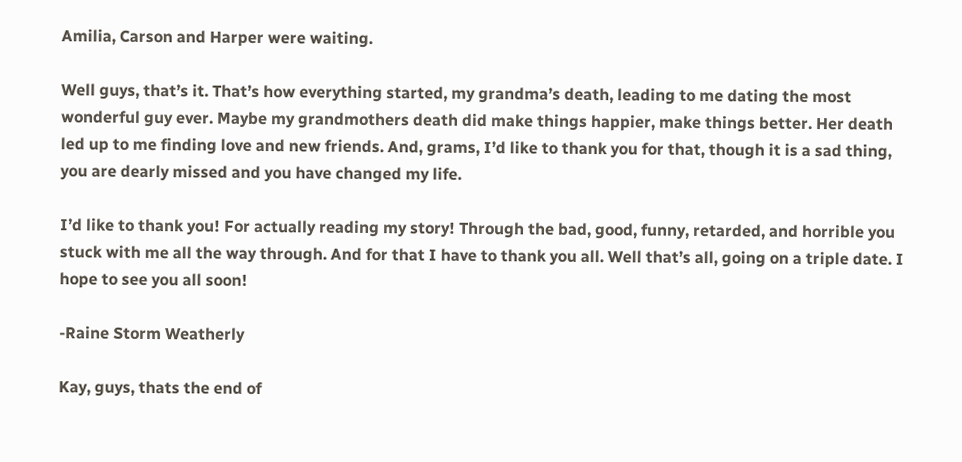Amilia, Carson and Harper were waiting.

Well guys, that’s it. That’s how everything started, my grandma’s death, leading to me dating the most wonderful guy ever. Maybe my grandmothers death did make things happier, make things better. Her death led up to me finding love and new friends. And, grams, I’d like to thank you for that, though it is a sad thing, you are dearly missed and you have changed my life.

I’d like to thank you! For actually reading my story! Through the bad, good, funny, retarded, and horrible you stuck with me all the way through. And for that I have to thank you all. Well that’s all, going on a triple date. I hope to see you all soon!

-Raine Storm Weatherly

Kay, guys, thats the end of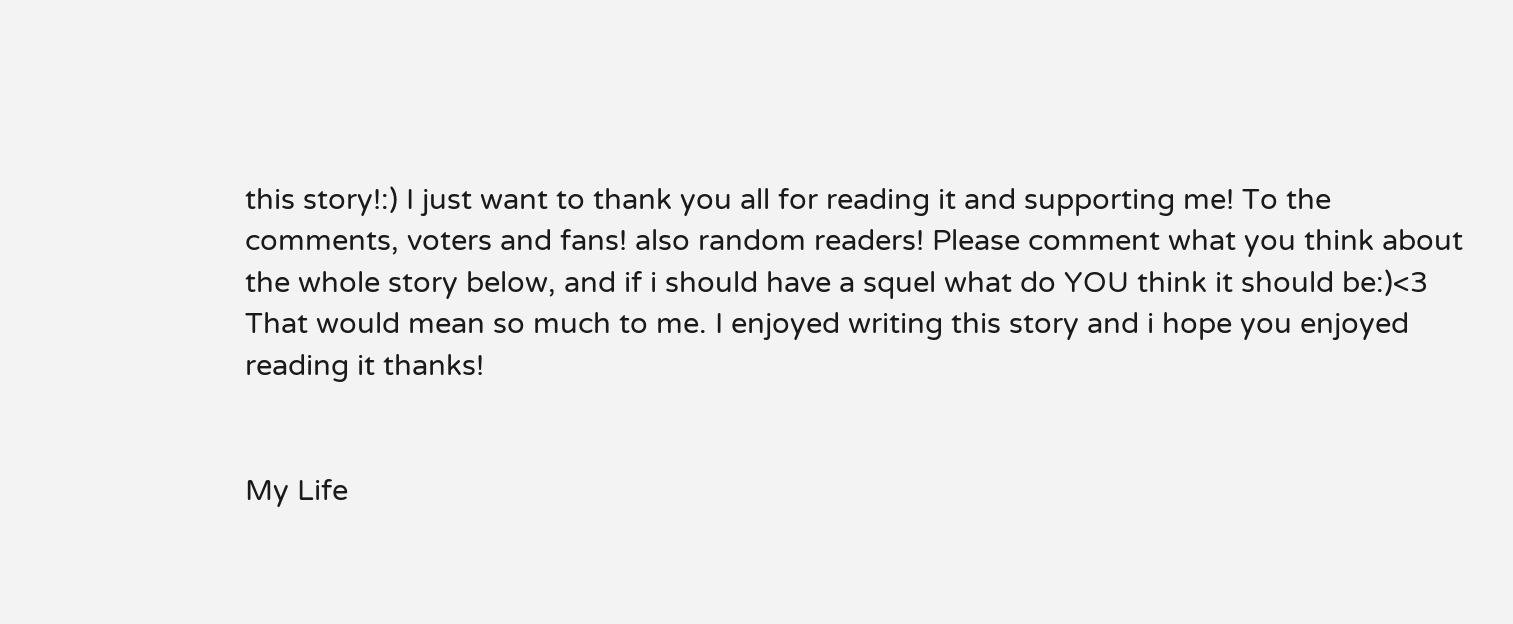this story!:) I just want to thank you all for reading it and supporting me! To the comments, voters and fans! also random readers! Please comment what you think about the whole story below, and if i should have a squel what do YOU think it should be:)<3 That would mean so much to me. I enjoyed writing this story and i hope you enjoyed reading it thanks!


My Life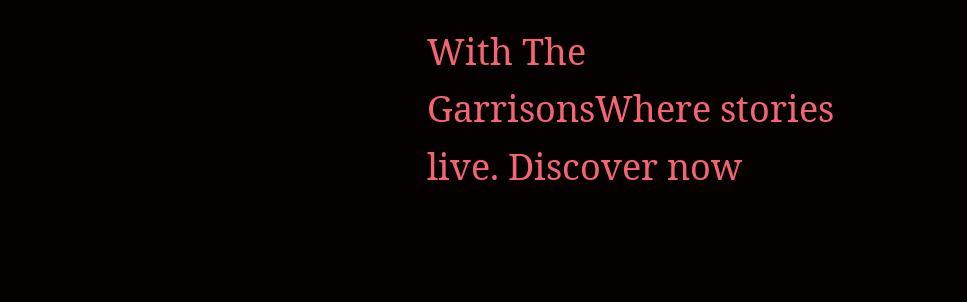With The GarrisonsWhere stories live. Discover now